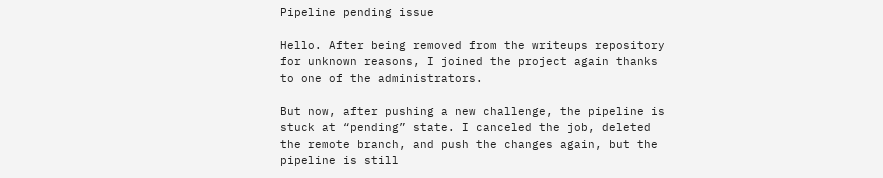Pipeline pending issue

Hello. After being removed from the writeups repository for unknown reasons, I joined the project again thanks to one of the administrators.

But now, after pushing a new challenge, the pipeline is stuck at “pending” state. I canceled the job, deleted the remote branch, and push the changes again, but the pipeline is still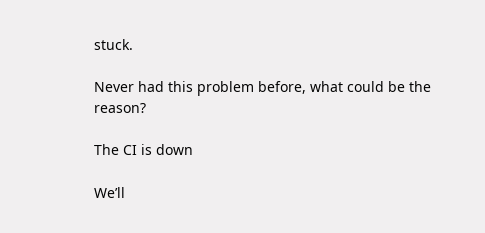stuck.

Never had this problem before, what could be the reason?

The CI is down

We’ll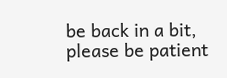be back in a bit, please be patient